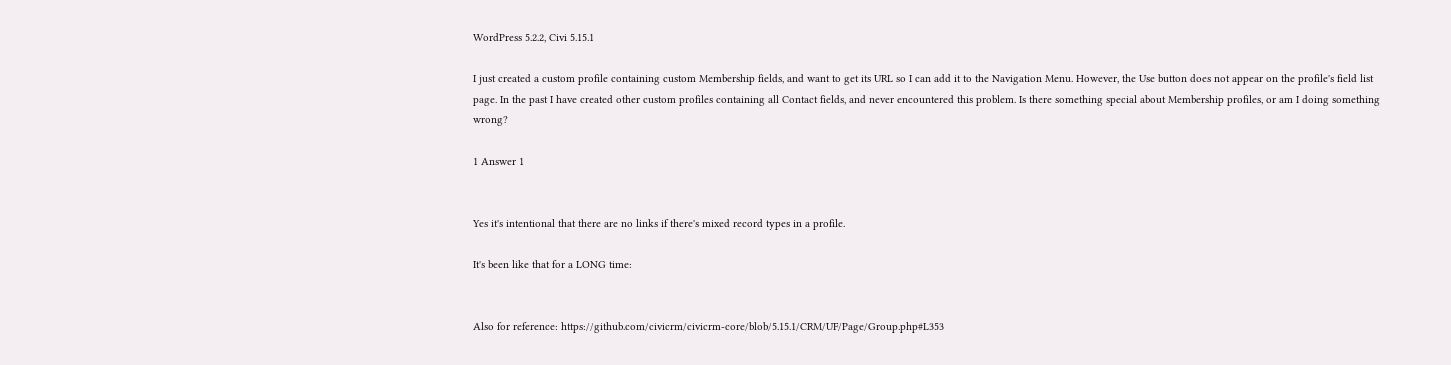WordPress 5.2.2, Civi 5.15.1

I just created a custom profile containing custom Membership fields, and want to get its URL so I can add it to the Navigation Menu. However, the Use button does not appear on the profile's field list page. In the past I have created other custom profiles containing all Contact fields, and never encountered this problem. Is there something special about Membership profiles, or am I doing something wrong?

1 Answer 1


Yes it's intentional that there are no links if there's mixed record types in a profile.

It's been like that for a LONG time:


Also for reference: https://github.com/civicrm/civicrm-core/blob/5.15.1/CRM/UF/Page/Group.php#L353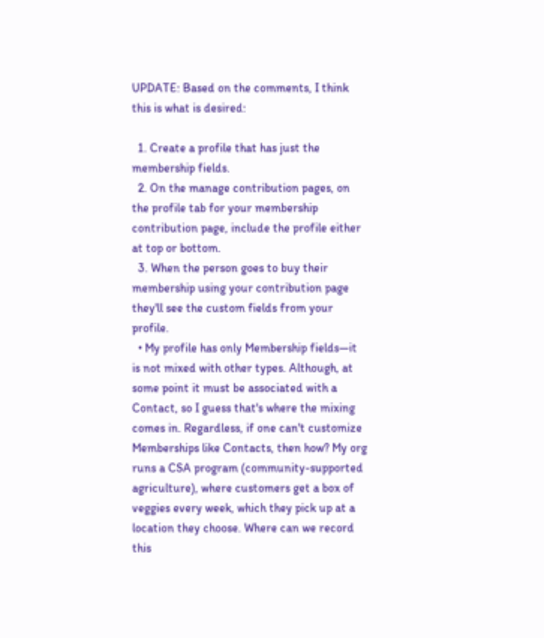UPDATE: Based on the comments, I think this is what is desired:

  1. Create a profile that has just the membership fields.
  2. On the manage contribution pages, on the profile tab for your membership contribution page, include the profile either at top or bottom.
  3. When the person goes to buy their membership using your contribution page they'll see the custom fields from your profile.
  • My profile has only Membership fields—it is not mixed with other types. Although, at some point it must be associated with a Contact, so I guess that's where the mixing comes in. Regardless, if one can't customize Memberships like Contacts, then how? My org runs a CSA program (community-supported agriculture), where customers get a box of veggies every week, which they pick up at a location they choose. Where can we record this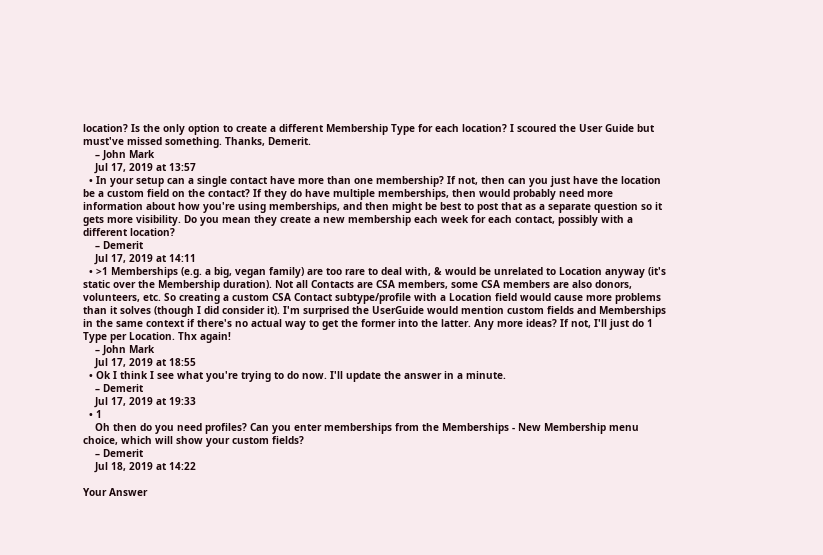location? Is the only option to create a different Membership Type for each location? I scoured the User Guide but must've missed something. Thanks, Demerit.
    – John Mark
    Jul 17, 2019 at 13:57
  • In your setup can a single contact have more than one membership? If not, then can you just have the location be a custom field on the contact? If they do have multiple memberships, then would probably need more information about how you're using memberships, and then might be best to post that as a separate question so it gets more visibility. Do you mean they create a new membership each week for each contact, possibly with a different location?
    – Demerit
    Jul 17, 2019 at 14:11
  • >1 Memberships (e.g. a big, vegan family) are too rare to deal with, & would be unrelated to Location anyway (it's static over the Membership duration). Not all Contacts are CSA members, some CSA members are also donors, volunteers, etc. So creating a custom CSA Contact subtype/profile with a Location field would cause more problems than it solves (though I did consider it). I'm surprised the UserGuide would mention custom fields and Memberships in the same context if there's no actual way to get the former into the latter. Any more ideas? If not, I'll just do 1 Type per Location. Thx again!
    – John Mark
    Jul 17, 2019 at 18:55
  • Ok I think I see what you're trying to do now. I'll update the answer in a minute.
    – Demerit
    Jul 17, 2019 at 19:33
  • 1
    Oh then do you need profiles? Can you enter memberships from the Memberships - New Membership menu choice, which will show your custom fields?
    – Demerit
    Jul 18, 2019 at 14:22

Your Answer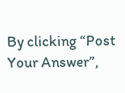By clicking “Post Your Answer”,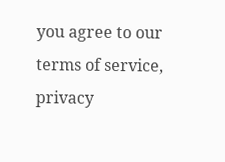you agree to our terms of service, privacy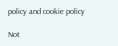policy and cookie policy

Not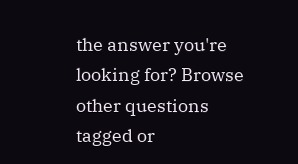the answer you're looking for? Browse other questions tagged or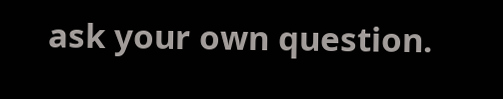ask your own question.